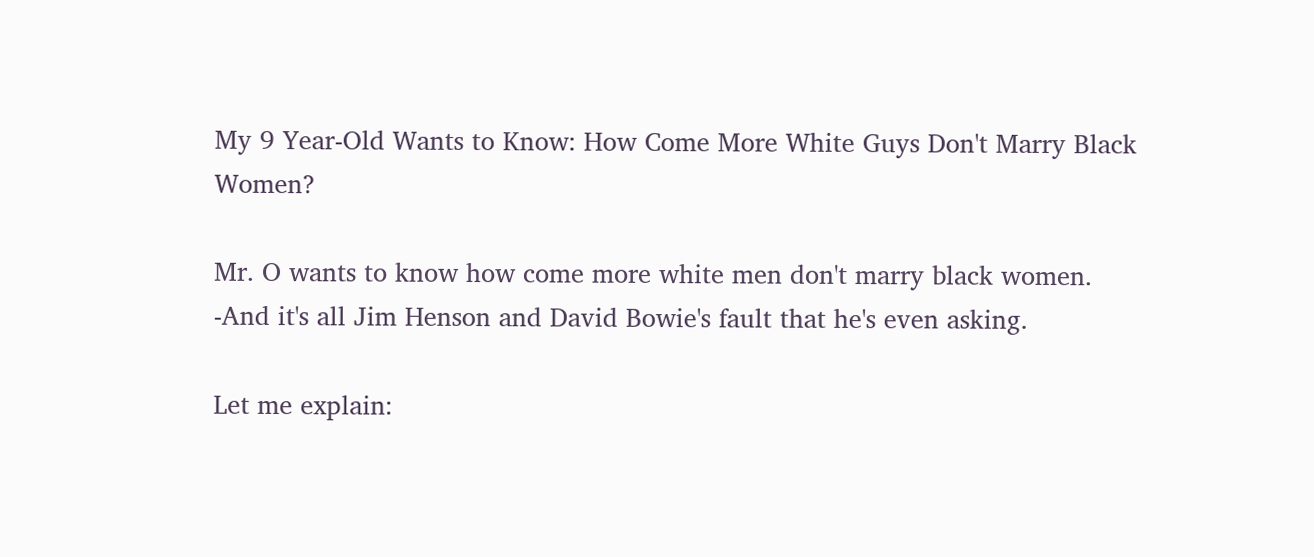My 9 Year-Old Wants to Know: How Come More White Guys Don't Marry Black Women?

Mr. O wants to know how come more white men don't marry black women. -And it's all Jim Henson and David Bowie's fault that he's even asking.

Let me explain: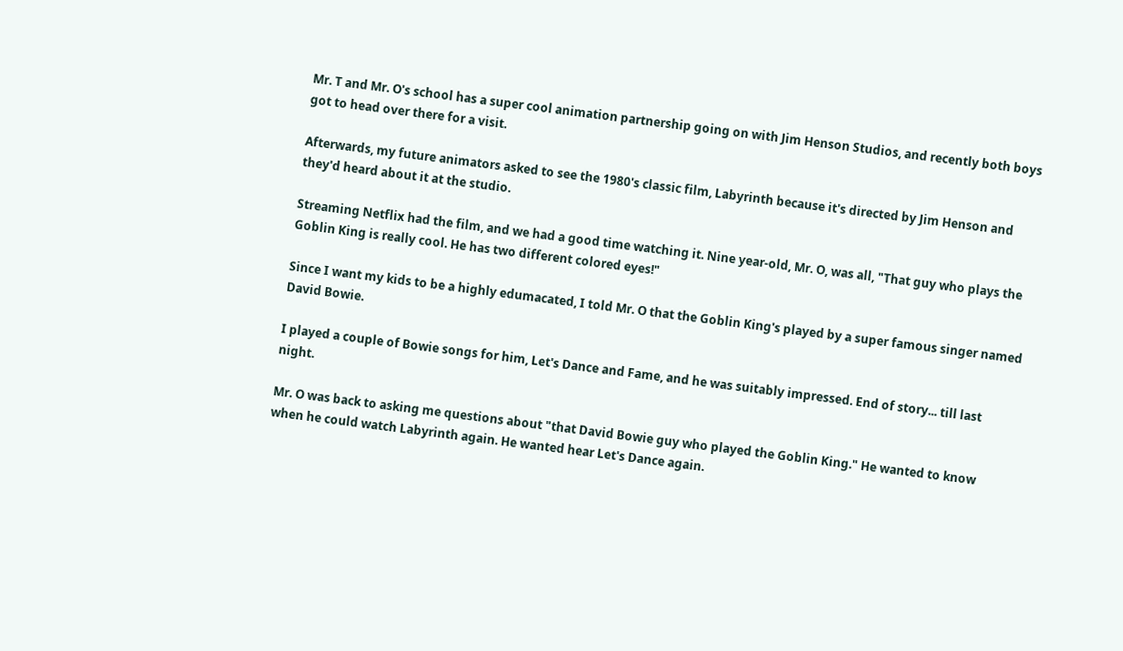Mr. T and Mr. O's school has a super cool animation partnership going on with Jim Henson Studios, and recently both boys got to head over there for a visit.

Afterwards, my future animators asked to see the 1980's classic film, Labyrinth because it's directed by Jim Henson and they'd heard about it at the studio.

Streaming Netflix had the film, and we had a good time watching it. Nine year-old, Mr. O, was all, "That guy who plays the Goblin King is really cool. He has two different colored eyes!"

Since I want my kids to be a highly edumacated, I told Mr. O that the Goblin King's played by a super famous singer named David Bowie.

I played a couple of Bowie songs for him, Let's Dance and Fame, and he was suitably impressed. End of story... till last night.

Mr. O was back to asking me questions about "that David Bowie guy who played the Goblin King." He wanted to know when he could watch Labyrinth again. He wanted hear Let's Dance again.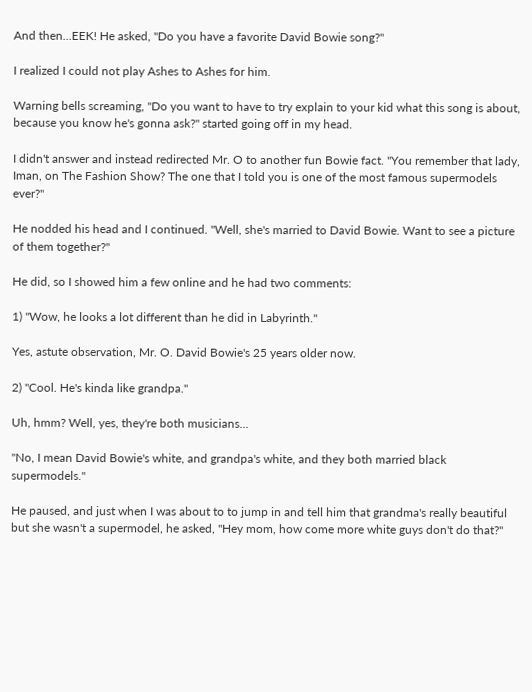And then...EEK! He asked, "Do you have a favorite David Bowie song?"

I realized I could not play Ashes to Ashes for him.

Warning bells screaming, "Do you want to have to try explain to your kid what this song is about, because you know he's gonna ask?" started going off in my head.

I didn't answer and instead redirected Mr. O to another fun Bowie fact. "You remember that lady, Iman, on The Fashion Show? The one that I told you is one of the most famous supermodels ever?"

He nodded his head and I continued. "Well, she's married to David Bowie. Want to see a picture of them together?"

He did, so I showed him a few online and he had two comments:

1) "Wow, he looks a lot different than he did in Labyrinth."

Yes, astute observation, Mr. O. David Bowie's 25 years older now.

2) "Cool. He's kinda like grandpa."

Uh, hmm? Well, yes, they're both musicians...

"No, I mean David Bowie's white, and grandpa's white, and they both married black supermodels."

He paused, and just when I was about to to jump in and tell him that grandma's really beautiful but she wasn't a supermodel, he asked, "Hey mom, how come more white guys don't do that?"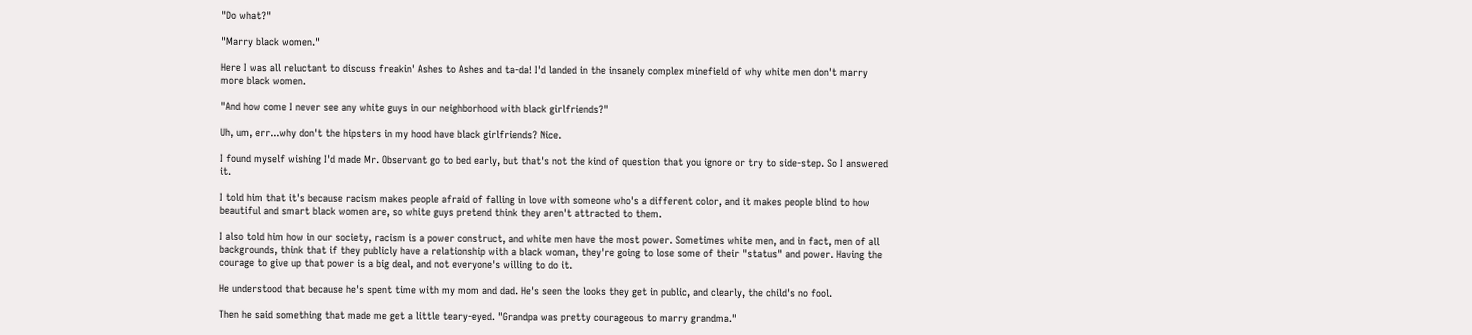"Do what?"

"Marry black women."

Here I was all reluctant to discuss freakin' Ashes to Ashes and ta-da! I'd landed in the insanely complex minefield of why white men don't marry more black women.

"And how come I never see any white guys in our neighborhood with black girlfriends?"

Uh, um, err...why don't the hipsters in my hood have black girlfriends? Nice.

I found myself wishing I'd made Mr. Observant go to bed early, but that's not the kind of question that you ignore or try to side-step. So I answered it.

I told him that it's because racism makes people afraid of falling in love with someone who's a different color, and it makes people blind to how beautiful and smart black women are, so white guys pretend think they aren't attracted to them.

I also told him how in our society, racism is a power construct, and white men have the most power. Sometimes white men, and in fact, men of all backgrounds, think that if they publicly have a relationship with a black woman, they're going to lose some of their "status" and power. Having the courage to give up that power is a big deal, and not everyone's willing to do it.

He understood that because he's spent time with my mom and dad. He's seen the looks they get in public, and clearly, the child's no fool.

Then he said something that made me get a little teary-eyed. "Grandpa was pretty courageous to marry grandma."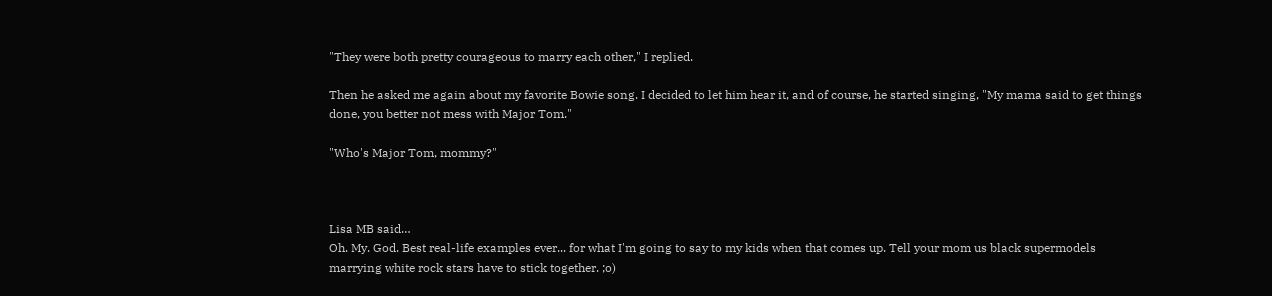"They were both pretty courageous to marry each other," I replied.

Then he asked me again about my favorite Bowie song. I decided to let him hear it, and of course, he started singing, "My mama said to get things done, you better not mess with Major Tom."

"Who's Major Tom, mommy?"



Lisa MB said…
Oh. My. God. Best real-life examples ever... for what I'm going to say to my kids when that comes up. Tell your mom us black supermodels marrying white rock stars have to stick together. ;o)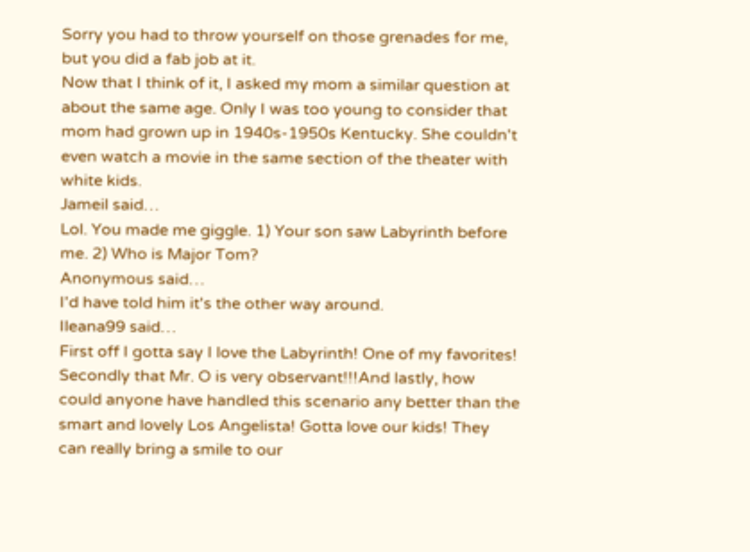Sorry you had to throw yourself on those grenades for me, but you did a fab job at it.
Now that I think of it, I asked my mom a similar question at about the same age. Only I was too young to consider that mom had grown up in 1940s-1950s Kentucky. She couldn't even watch a movie in the same section of the theater with white kids.
Jameil said…
Lol. You made me giggle. 1) Your son saw Labyrinth before me. 2) Who is Major Tom?
Anonymous said…
I'd have told him it's the other way around.
Ileana99 said…
First off I gotta say I love the Labyrinth! One of my favorites! Secondly that Mr. O is very observant!!!And lastly, how could anyone have handled this scenario any better than the smart and lovely Los Angelista! Gotta love our kids! They can really bring a smile to our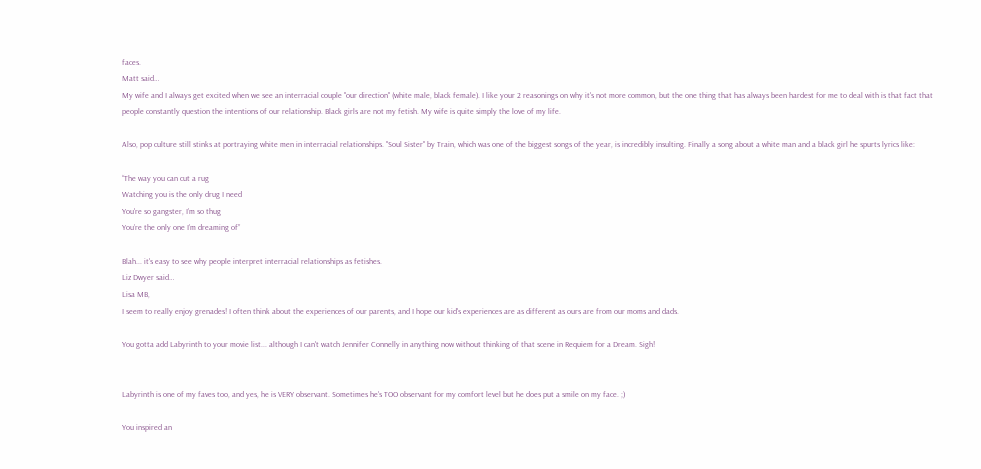faces.
Matt said…
My wife and I always get excited when we see an interracial couple "our direction" (white male, black female). I like your 2 reasonings on why it's not more common, but the one thing that has always been hardest for me to deal with is that fact that people constantly question the intentions of our relationship. Black girls are not my fetish. My wife is quite simply the love of my life.

Also, pop culture still stinks at portraying white men in interracial relationships. "Soul Sister" by Train, which was one of the biggest songs of the year, is incredibly insulting. Finally a song about a white man and a black girl he spurts lyrics like:

“The way you can cut a rug
Watching you is the only drug I need
You're so gangster, I’m so thug
You’re the only one I’m dreaming of”

Blah... it's easy to see why people interpret interracial relationships as fetishes.
Liz Dwyer said…
Lisa MB,
I seem to really enjoy grenades! I often think about the experiences of our parents, and I hope our kid's experiences are as different as ours are from our moms and dads.

You gotta add Labyrinth to your movie list... although I can't watch Jennifer Connelly in anything now without thinking of that scene in Requiem for a Dream. Sigh!


Labyrinth is one of my faves too, and yes, he is VERY observant. Sometimes he's TOO observant for my comfort level but he does put a smile on my face. ;)

You inspired an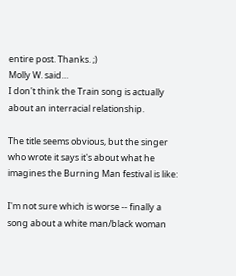entire post. Thanks. ;)
Molly W. said…
I don't think the Train song is actually about an interracial relationship.

The title seems obvious, but the singer who wrote it says it's about what he imagines the Burning Man festival is like:

I'm not sure which is worse -- finally a song about a white man/black woman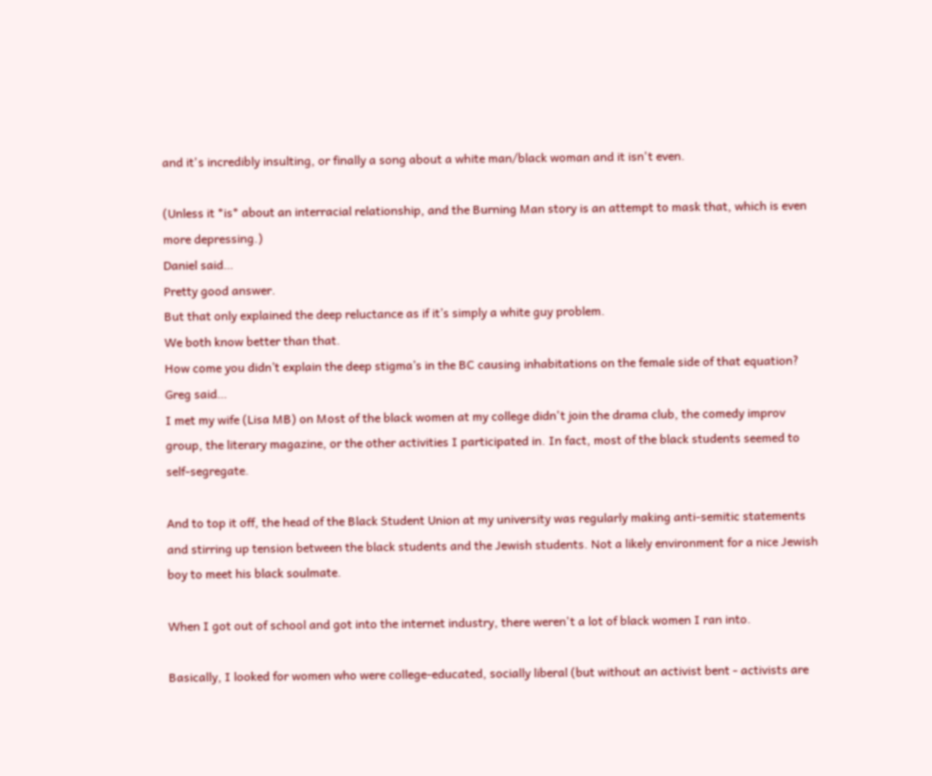and it's incredibly insulting, or finally a song about a white man/black woman and it isn't even.

(Unless it *is* about an interracial relationship, and the Burning Man story is an attempt to mask that, which is even more depressing.)
Daniel said…
Pretty good answer.
But that only explained the deep reluctance as if it’s simply a white guy problem.
We both know better than that.
How come you didn’t explain the deep stigma’s in the BC causing inhabitations on the female side of that equation?
Greg said…
I met my wife (Lisa MB) on Most of the black women at my college didn't join the drama club, the comedy improv group, the literary magazine, or the other activities I participated in. In fact, most of the black students seemed to self-segregate.

And to top it off, the head of the Black Student Union at my university was regularly making anti-semitic statements and stirring up tension between the black students and the Jewish students. Not a likely environment for a nice Jewish boy to meet his black soulmate.

When I got out of school and got into the internet industry, there weren't a lot of black women I ran into.

Basically, I looked for women who were college-educated, socially liberal (but without an activist bent - activists are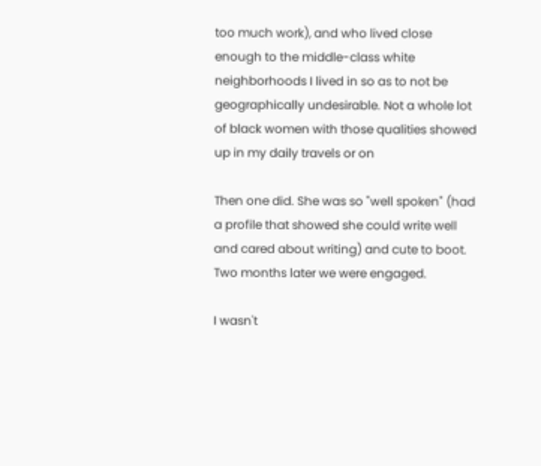too much work), and who lived close enough to the middle-class white neighborhoods I lived in so as to not be geographically undesirable. Not a whole lot of black women with those qualities showed up in my daily travels or on

Then one did. She was so "well spoken" (had a profile that showed she could write well and cared about writing) and cute to boot. Two months later we were engaged.

I wasn't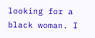looking for a black woman. I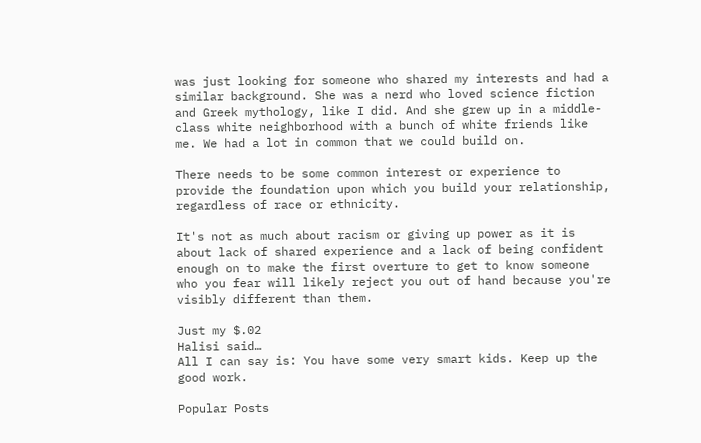was just looking for someone who shared my interests and had a similar background. She was a nerd who loved science fiction and Greek mythology, like I did. And she grew up in a middle-class white neighborhood with a bunch of white friends like me. We had a lot in common that we could build on.

There needs to be some common interest or experience to provide the foundation upon which you build your relationship, regardless of race or ethnicity.

It's not as much about racism or giving up power as it is about lack of shared experience and a lack of being confident enough on to make the first overture to get to know someone who you fear will likely reject you out of hand because you're visibly different than them.

Just my $.02
Halisi said…
All I can say is: You have some very smart kids. Keep up the good work.

Popular Posts